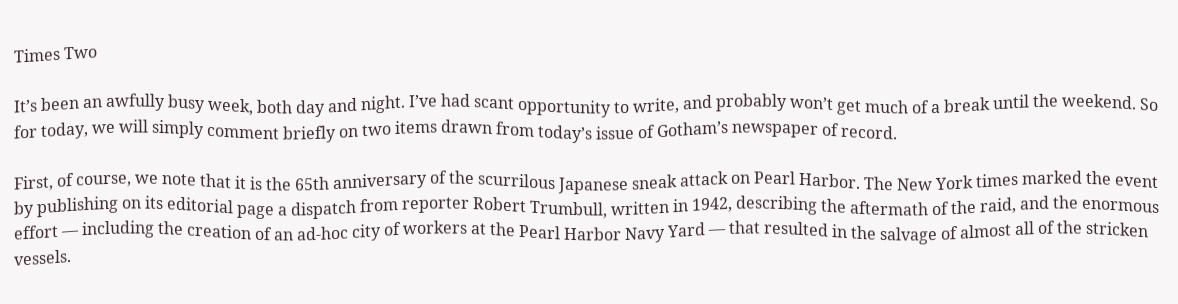Times Two

It’s been an awfully busy week, both day and night. I’ve had scant opportunity to write, and probably won’t get much of a break until the weekend. So for today, we will simply comment briefly on two items drawn from today’s issue of Gotham’s newspaper of record.

First, of course, we note that it is the 65th anniversary of the scurrilous Japanese sneak attack on Pearl Harbor. The New York times marked the event by publishing on its editorial page a dispatch from reporter Robert Trumbull, written in 1942, describing the aftermath of the raid, and the enormous effort — including the creation of an ad-hoc city of workers at the Pearl Harbor Navy Yard — that resulted in the salvage of almost all of the stricken vessels.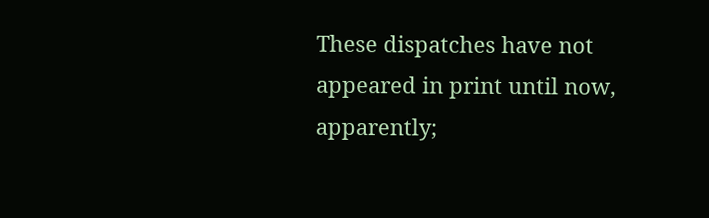These dispatches have not appeared in print until now, apparently;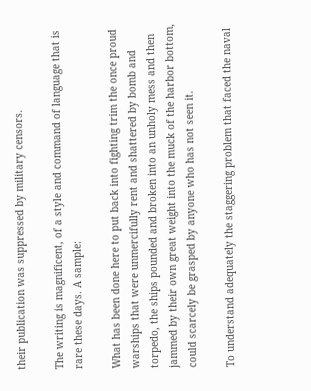their publication was suppressed by military censors.

The writing is magnificent, of a style and command of language that is rare these days. A sample:

What has been done here to put back into fighting trim the once proud warships that were unmercifully rent and shattered by bomb and torpedo, the ships pounded and broken into an unholy mess and then jammed by their own great weight into the muck of the harbor bottom, could scarcely be grasped by anyone who has not seen it.

To understand adequately the staggering problem that faced the naval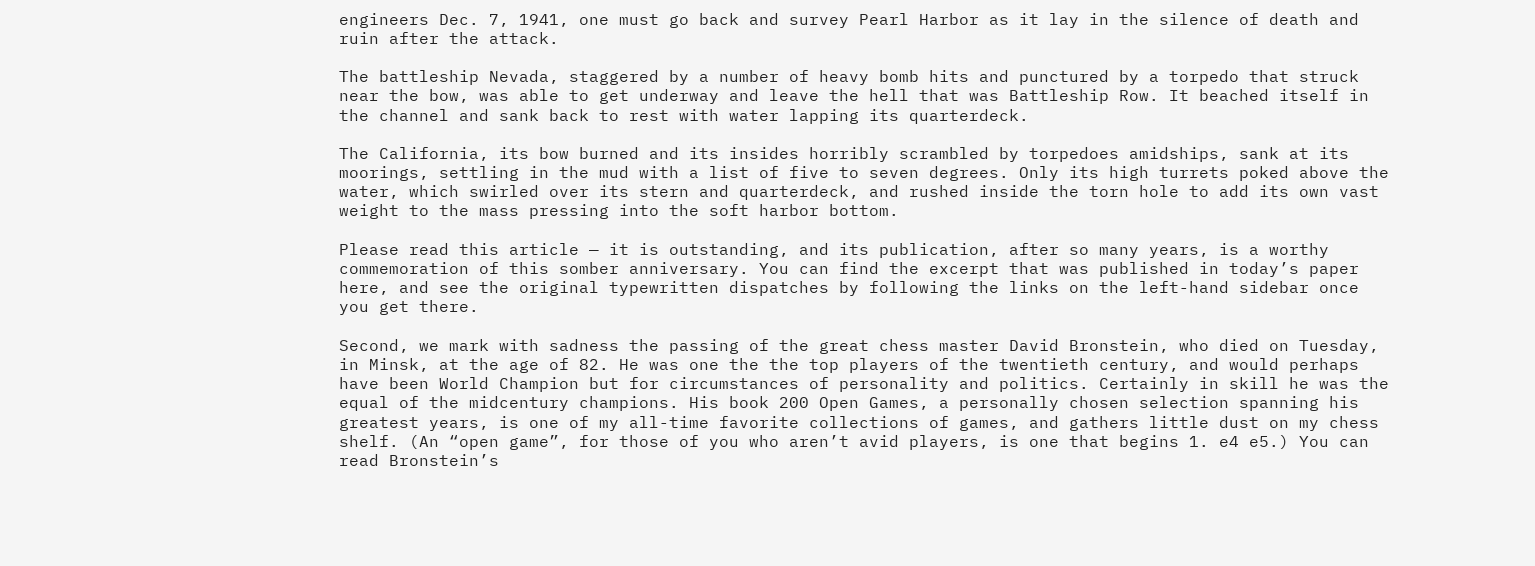engineers Dec. 7, 1941, one must go back and survey Pearl Harbor as it lay in the silence of death and ruin after the attack.

The battleship Nevada, staggered by a number of heavy bomb hits and punctured by a torpedo that struck near the bow, was able to get underway and leave the hell that was Battleship Row. It beached itself in the channel and sank back to rest with water lapping its quarterdeck.

The California, its bow burned and its insides horribly scrambled by torpedoes amidships, sank at its moorings, settling in the mud with a list of five to seven degrees. Only its high turrets poked above the water, which swirled over its stern and quarterdeck, and rushed inside the torn hole to add its own vast weight to the mass pressing into the soft harbor bottom.

Please read this article — it is outstanding, and its publication, after so many years, is a worthy commemoration of this somber anniversary. You can find the excerpt that was published in today’s paper here, and see the original typewritten dispatches by following the links on the left-hand sidebar once you get there.

Second, we mark with sadness the passing of the great chess master David Bronstein, who died on Tuesday, in Minsk, at the age of 82. He was one the the top players of the twentieth century, and would perhaps have been World Champion but for circumstances of personality and politics. Certainly in skill he was the equal of the midcentury champions. His book 200 Open Games, a personally chosen selection spanning his greatest years, is one of my all-time favorite collections of games, and gathers little dust on my chess shelf. (An “open game”, for those of you who aren’t avid players, is one that begins 1. e4 e5.) You can read Bronstein’s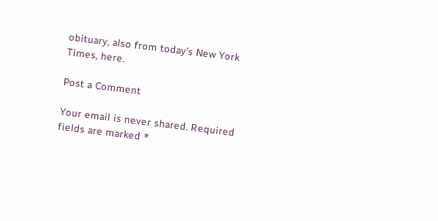obituary, also from today’s New York Times, here.

Post a Comment

Your email is never shared. Required fields are marked *